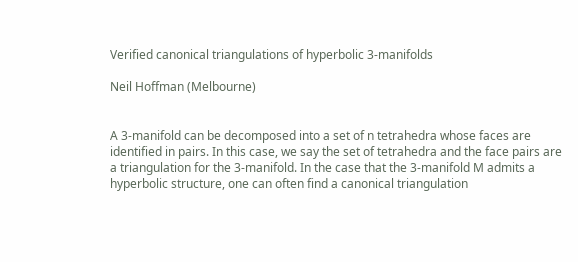Verified canonical triangulations of hyperbolic 3-manifolds

Neil Hoffman (Melbourne)


A 3-manifold can be decomposed into a set of n tetrahedra whose faces are identified in pairs. In this case, we say the set of tetrahedra and the face pairs are a triangulation for the 3-manifold. In the case that the 3-manifold M admits a hyperbolic structure, one can often find a canonical triangulation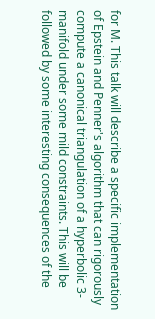for M. This talk will describe a specific implementation of Epstein and Penner's algorithm that can rigorously compute a canonical triangulation of a hyperbolic 3-manifold under some mild constraints. This will be followed by some interesting consequences of the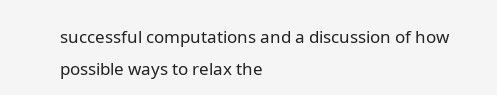successful computations and a discussion of how possible ways to relax the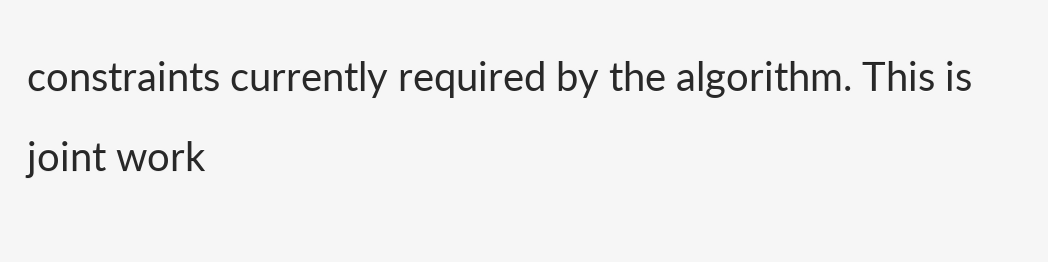constraints currently required by the algorithm. This is joint work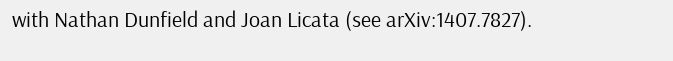with Nathan Dunfield and Joan Licata (see arXiv:1407.7827).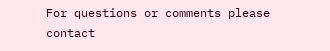For questions or comments please contact